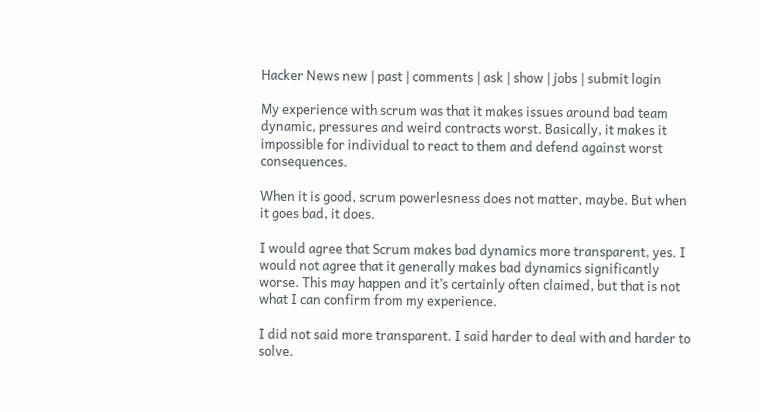Hacker News new | past | comments | ask | show | jobs | submit login

My experience with scrum was that it makes issues around bad team dynamic, pressures and weird contracts worst. Basically, it makes it impossible for individual to react to them and defend against worst consequences.

When it is good, scrum powerlesness does not matter, maybe. But when it goes bad, it does.

I would agree that Scrum makes bad dynamics more transparent, yes. I would not agree that it generally makes bad dynamics significantly worse. This may happen and it’s certainly often claimed, but that is not what I can confirm from my experience.

I did not said more transparent. I said harder to deal with and harder to solve.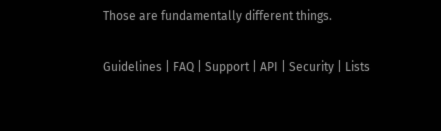Those are fundamentally different things.

Guidelines | FAQ | Support | API | Security | Lists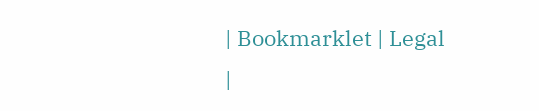| Bookmarklet | Legal |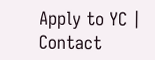Apply to YC | Contact